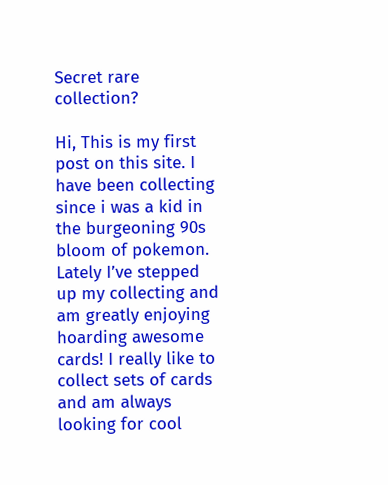Secret rare collection?

Hi, This is my first post on this site. I have been collecting since i was a kid in the burgeoning 90s bloom of pokemon. Lately I’ve stepped up my collecting and am greatly enjoying hoarding awesome cards! I really like to collect sets of cards and am always looking for cool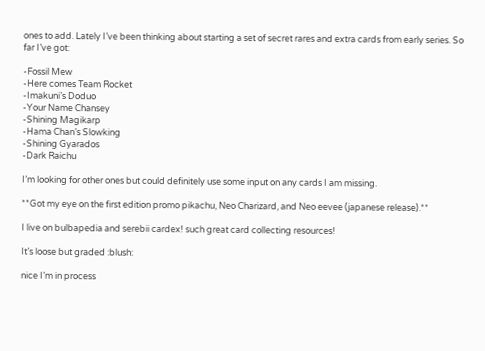ones to add. Lately I’ve been thinking about starting a set of secret rares and extra cards from early series. So far I’ve got:

-Fossil Mew
-Here comes Team Rocket
-Imakuni’s Doduo
-Your Name Chansey
-Shining Magikarp
-Hama Chan’s Slowking
-Shining Gyarados
-Dark Raichu

I’m looking for other ones but could definitely use some input on any cards I am missing.

**Got my eye on the first edition promo pikachu, Neo Charizard, and Neo eevee (japanese release).**

I live on bulbapedia and serebii cardex! such great card collecting resources!

It’s loose but graded :blush:

nice I’m in process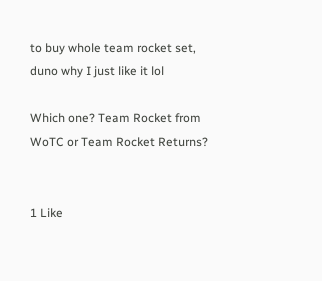to buy whole team rocket set, duno why I just like it lol

Which one? Team Rocket from WoTC or Team Rocket Returns?


1 Like